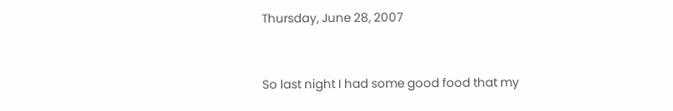Thursday, June 28, 2007


So last night I had some good food that my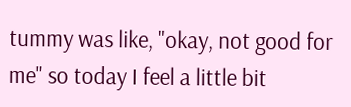tummy was like, "okay, not good for me" so today I feel a little bit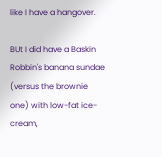like I have a hangover.

BUt I did have a Baskin Robbin's banana sundae (versus the brownie one) with low-fat ice-cream,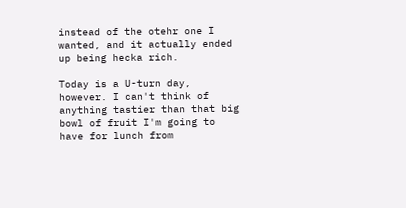instead of the otehr one I wanted, and it actually ended up being hecka rich.

Today is a U-turn day, however. I can't think of anything tastier than that big bowl of fruit I'm going to have for lunch from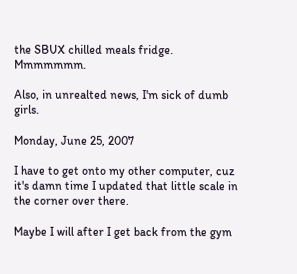the SBUX chilled meals fridge. Mmmmmmm.

Also, in unrealted news, I'm sick of dumb girls.

Monday, June 25, 2007

I have to get onto my other computer, cuz it's damn time I updated that little scale in the corner over there.

Maybe I will after I get back from the gym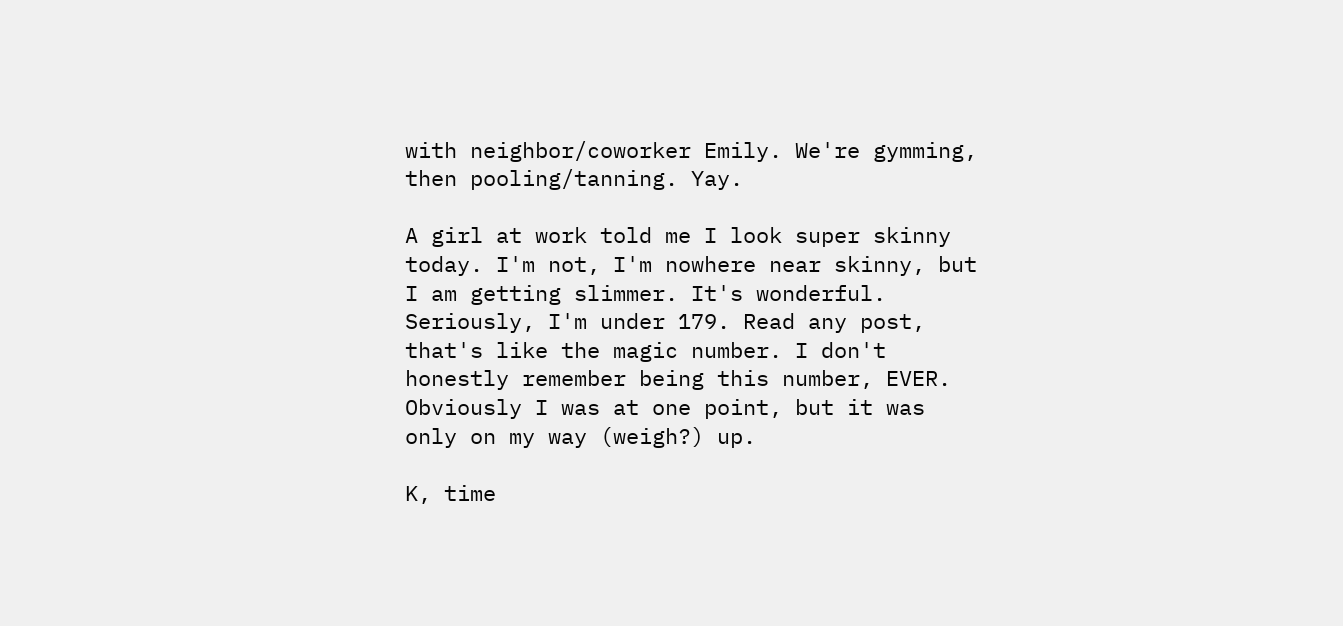with neighbor/coworker Emily. We're gymming, then pooling/tanning. Yay.

A girl at work told me I look super skinny today. I'm not, I'm nowhere near skinny, but I am getting slimmer. It's wonderful. Seriously, I'm under 179. Read any post, that's like the magic number. I don't honestly remember being this number, EVER. Obviously I was at one point, but it was only on my way (weigh?) up.

K, time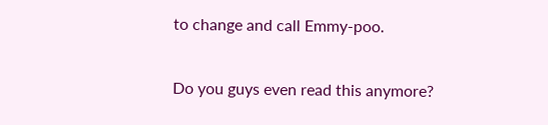to change and call Emmy-poo.

Do you guys even read this anymore?